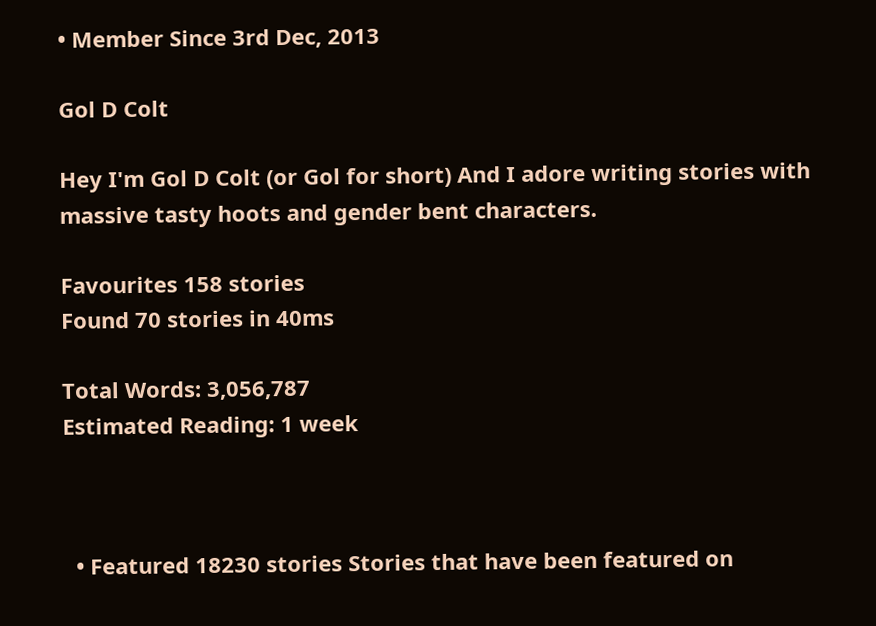• Member Since 3rd Dec, 2013

Gol D Colt

Hey I'm Gol D Colt (or Gol for short) And I adore writing stories with massive tasty hoots and gender bent characters.

Favourites 158 stories
Found 70 stories in 40ms

Total Words: 3,056,787
Estimated Reading: 1 week



  • Featured 18230 stories Stories that have been featured on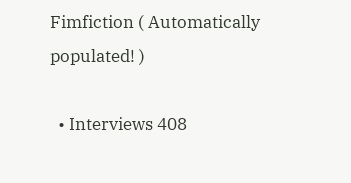Fimfiction ( Automatically populated! )

  • Interviews 408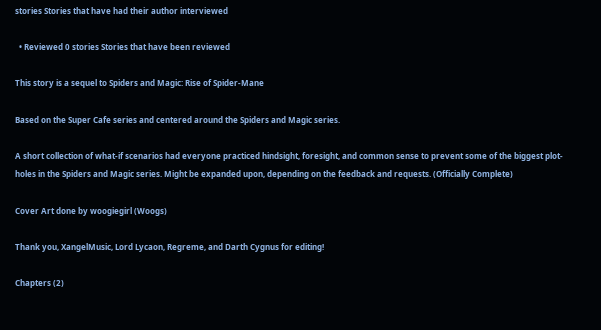stories Stories that have had their author interviewed

  • Reviewed 0 stories Stories that have been reviewed

This story is a sequel to Spiders and Magic: Rise of Spider-Mane

Based on the Super Cafe series and centered around the Spiders and Magic series.

A short collection of what-if scenarios had everyone practiced hindsight, foresight, and common sense to prevent some of the biggest plot-holes in the Spiders and Magic series. Might be expanded upon, depending on the feedback and requests. (Officially Complete)

Cover Art done by woogiegirl (Woogs)

Thank you, XangelMusic, Lord Lycaon, Regreme, and Darth Cygnus for editing!

Chapters (2)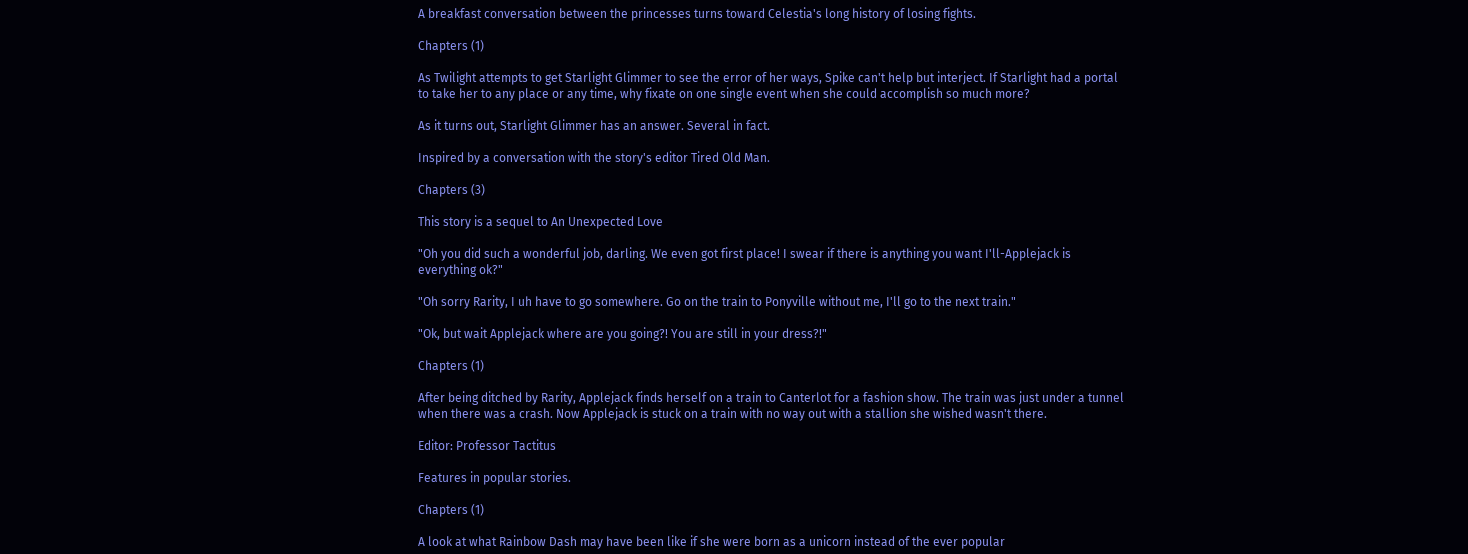A breakfast conversation between the princesses turns toward Celestia's long history of losing fights.

Chapters (1)

As Twilight attempts to get Starlight Glimmer to see the error of her ways, Spike can't help but interject. If Starlight had a portal to take her to any place or any time, why fixate on one single event when she could accomplish so much more?

As it turns out, Starlight Glimmer has an answer. Several in fact.

Inspired by a conversation with the story's editor Tired Old Man.

Chapters (3)

This story is a sequel to An Unexpected Love

"Oh you did such a wonderful job, darling. We even got first place! I swear if there is anything you want I'll-Applejack is everything ok?"

"Oh sorry Rarity, I uh have to go somewhere. Go on the train to Ponyville without me, I'll go to the next train."

"Ok, but wait Applejack where are you going?! You are still in your dress?!"

Chapters (1)

After being ditched by Rarity, Applejack finds herself on a train to Canterlot for a fashion show. The train was just under a tunnel when there was a crash. Now Applejack is stuck on a train with no way out with a stallion she wished wasn't there.

Editor: Professor Tactitus

Features in popular stories.

Chapters (1)

A look at what Rainbow Dash may have been like if she were born as a unicorn instead of the ever popular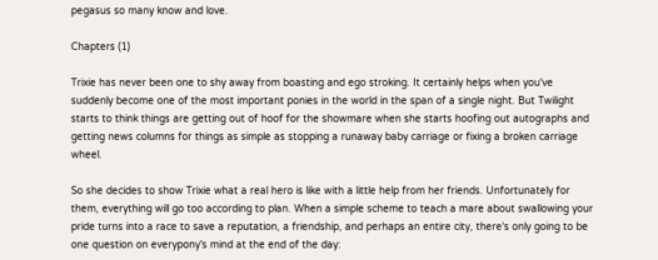pegasus so many know and love.

Chapters (1)

Trixie has never been one to shy away from boasting and ego stroking. It certainly helps when you've suddenly become one of the most important ponies in the world in the span of a single night. But Twilight starts to think things are getting out of hoof for the showmare when she starts hoofing out autographs and getting news columns for things as simple as stopping a runaway baby carriage or fixing a broken carriage wheel.

So she decides to show Trixie what a real hero is like with a little help from her friends. Unfortunately for them, everything will go too according to plan. When a simple scheme to teach a mare about swallowing your pride turns into a race to save a reputation, a friendship, and perhaps an entire city, there's only going to be one question on everypony's mind at the end of the day: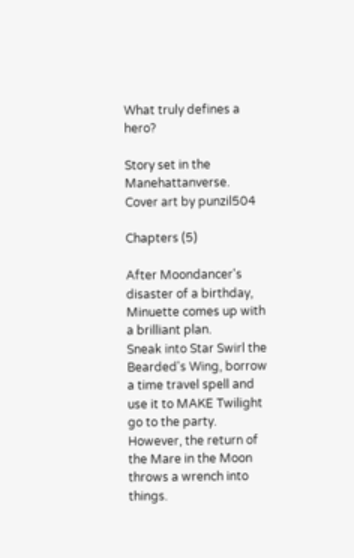What truly defines a hero?

Story set in the Manehattanverse.
Cover art by punzil504

Chapters (5)

After Moondancer's disaster of a birthday, Minuette comes up with a brilliant plan.
Sneak into Star Swirl the Bearded's Wing, borrow a time travel spell and use it to MAKE Twilight go to the party.
However, the return of the Mare in the Moon throws a wrench into things.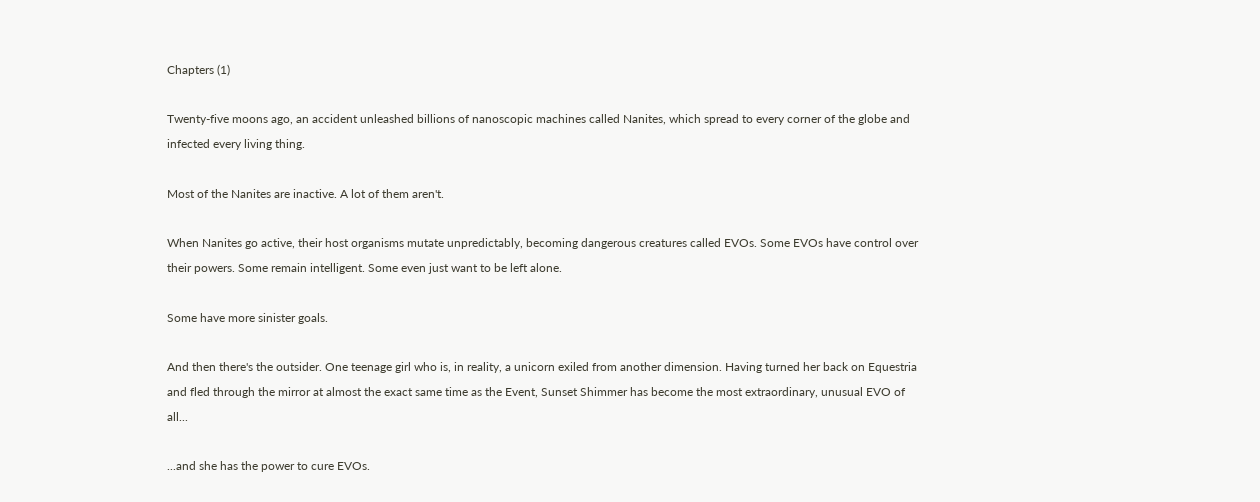Chapters (1)

Twenty-five moons ago, an accident unleashed billions of nanoscopic machines called Nanites, which spread to every corner of the globe and infected every living thing.

Most of the Nanites are inactive. A lot of them aren't.

When Nanites go active, their host organisms mutate unpredictably, becoming dangerous creatures called EVOs. Some EVOs have control over their powers. Some remain intelligent. Some even just want to be left alone.

Some have more sinister goals.

And then there's the outsider. One teenage girl who is, in reality, a unicorn exiled from another dimension. Having turned her back on Equestria and fled through the mirror at almost the exact same time as the Event, Sunset Shimmer has become the most extraordinary, unusual EVO of all...

...and she has the power to cure EVOs.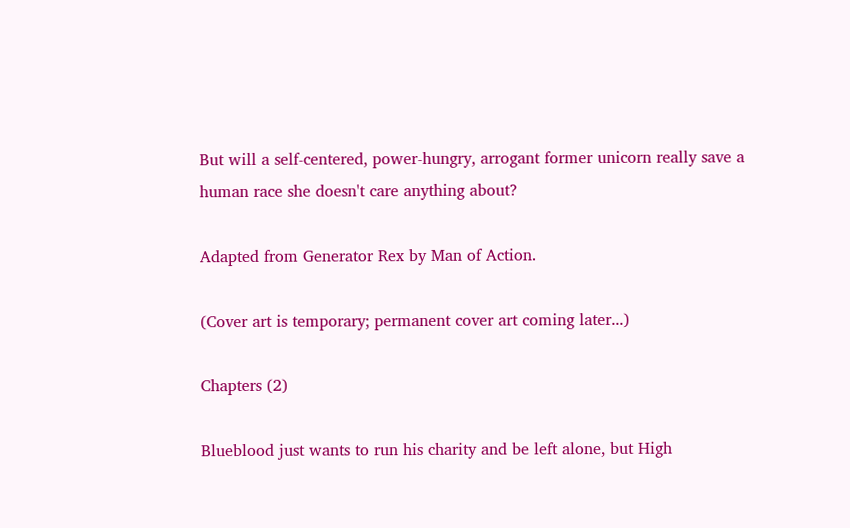But will a self-centered, power-hungry, arrogant former unicorn really save a human race she doesn't care anything about?

Adapted from Generator Rex by Man of Action.

(Cover art is temporary; permanent cover art coming later...)

Chapters (2)

Blueblood just wants to run his charity and be left alone, but High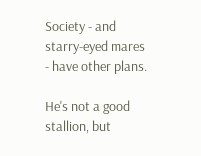Society - and starry-eyed mares - have other plans.

He's not a good stallion, but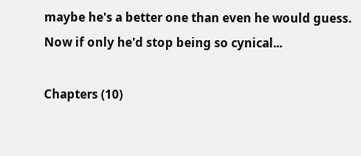maybe he's a better one than even he would guess. Now if only he'd stop being so cynical...

Chapters (10)